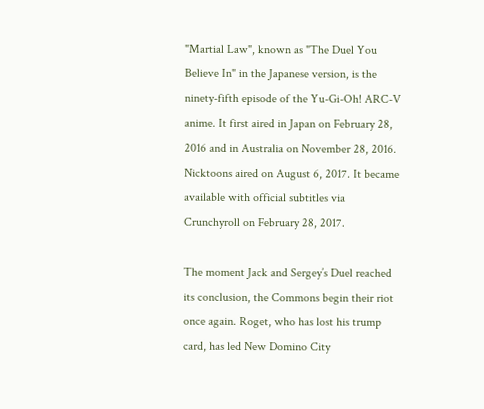"Martial Law", known as "The Duel You Believe In" in the Japanese version, is the ninety-fifth episode of the Yu-Gi-Oh! ARC-V anime. It first aired in Japan on February 28, 2016 and in Australia on November 28, 2016. Nicktoons aired on August 6, 2017. It became available with official subtitles via Crunchyroll on February 28, 2017.

The moment Jack and Sergey’s Duel reached its conclusion, the Commons begin their riot once again. Roget, who has lost his trump card, has led New Domino City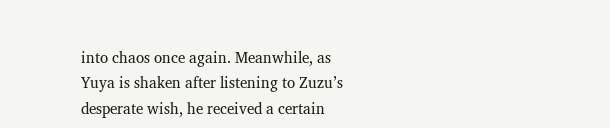into chaos once again. Meanwhile, as Yuya is shaken after listening to Zuzu’s desperate wish, he received a certain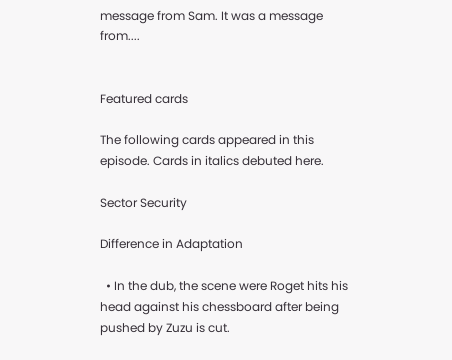message from Sam. It was a message from....


Featured cards

The following cards appeared in this episode. Cards in italics debuted here.

Sector Security

Difference in Adaptation

  • In the dub, the scene were Roget hits his head against his chessboard after being pushed by Zuzu is cut.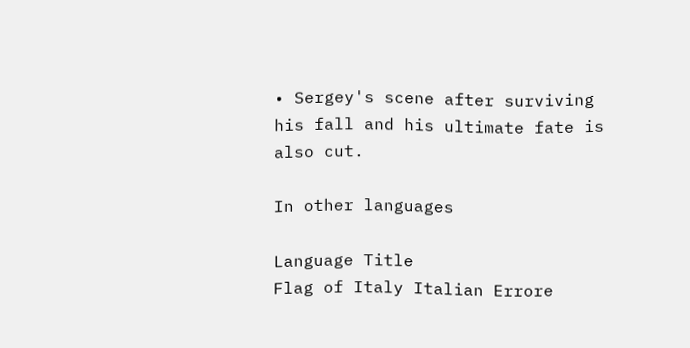• Sergey's scene after surviving his fall and his ultimate fate is also cut.

In other languages

Language Title
Flag of Italy Italian Errore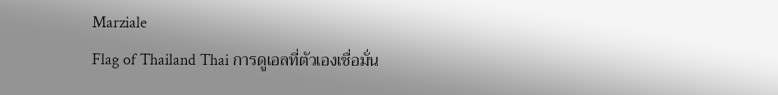Marziale
Flag of Thailand Thai การดูเอลที่ตัวเองเชื่อมั่น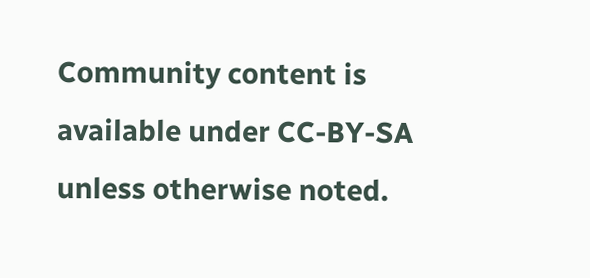Community content is available under CC-BY-SA unless otherwise noted.